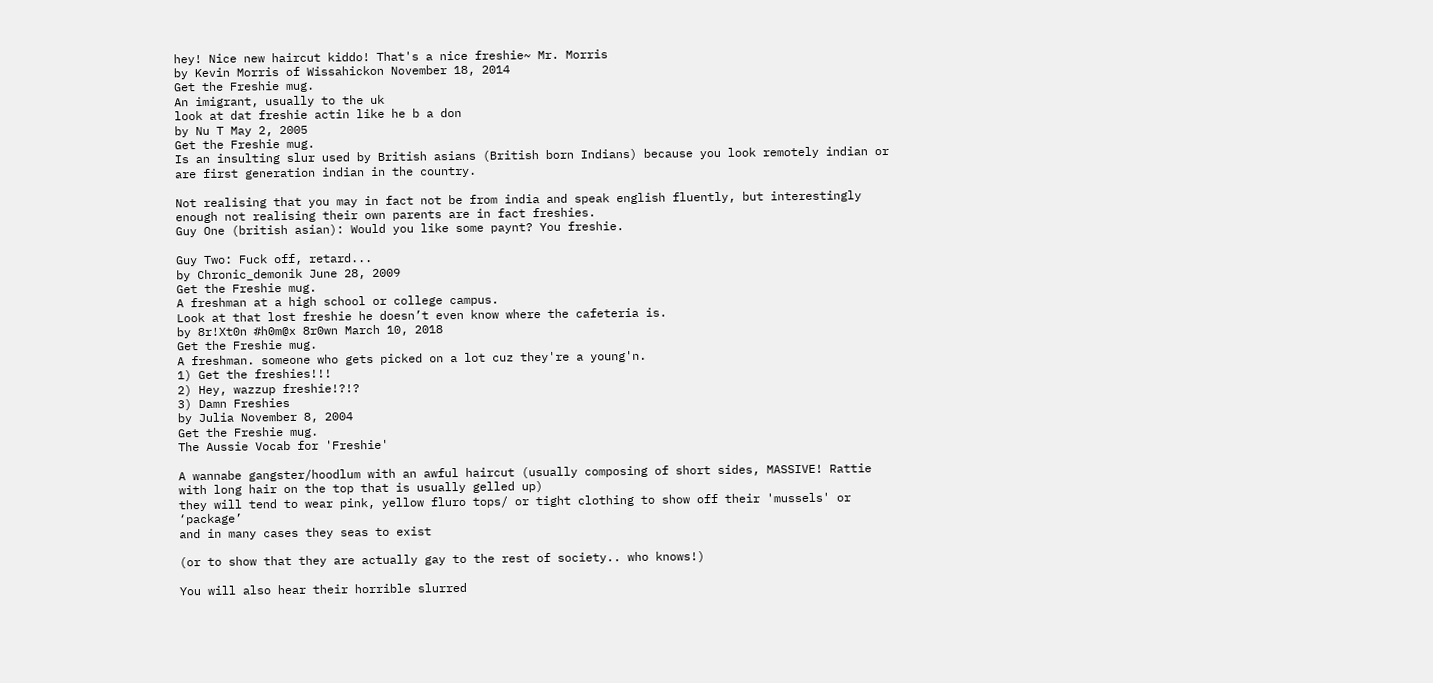hey! Nice new haircut kiddo! That's a nice freshie~ Mr. Morris
by Kevin Morris of Wissahickon November 18, 2014
Get the Freshie mug.
An imigrant, usually to the uk
look at dat freshie actin like he b a don
by Nu T May 2, 2005
Get the Freshie mug.
Is an insulting slur used by British asians (British born Indians) because you look remotely indian or are first generation indian in the country.

Not realising that you may in fact not be from india and speak english fluently, but interestingly enough not realising their own parents are in fact freshies.
Guy One (british asian): Would you like some paynt? You freshie.

Guy Two: Fuck off, retard...
by Chronic_demonik June 28, 2009
Get the Freshie mug.
A freshman at a high school or college campus.
Look at that lost freshie he doesn’t even know where the cafeteria is.
by 8r!Xt0n #h0m@x 8r0wn March 10, 2018
Get the Freshie mug.
A freshman. someone who gets picked on a lot cuz they're a young'n.
1) Get the freshies!!!
2) Hey, wazzup freshie!?!?
3) Damn Freshies
by Julia November 8, 2004
Get the Freshie mug.
The Aussie Vocab for 'Freshie'

A wannabe gangster/hoodlum with an awful haircut (usually composing of short sides, MASSIVE! Rattie with long hair on the top that is usually gelled up)
they will tend to wear pink, yellow fluro tops/ or tight clothing to show off their 'mussels' or ‘package’
and in many cases they seas to exist

(or to show that they are actually gay to the rest of society.. who knows!)

You will also hear their horrible slurred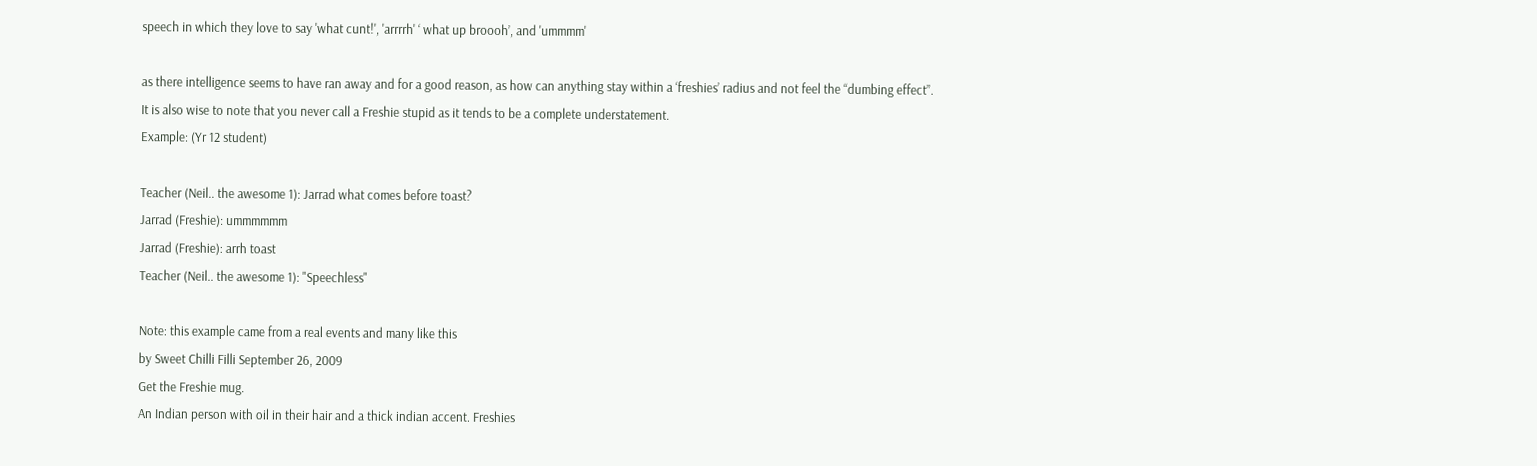speech in which they love to say 'what cunt!', 'arrrrh' ‘ what up broooh’, and 'ummmm'

as there intelligence seems to have ran away and for a good reason, as how can anything stay within a ‘freshies’ radius and not feel the “dumbing effect”.
It is also wise to note that you never call a Freshie stupid as it tends to be a complete understatement.
Example: (Yr 12 student)

Teacher (Neil.. the awesome 1): Jarrad what comes before toast?
Jarrad (Freshie): ummmmmm
Jarrad (Freshie): arrh toast
Teacher (Neil.. the awesome 1): "Speechless"

Note: this example came from a real events and many like this
by Sweet Chilli Filli September 26, 2009
Get the Freshie mug.
An Indian person with oil in their hair and a thick indian accent. Freshies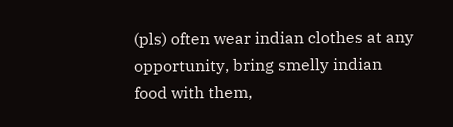(pls) often wear indian clothes at any opportunity, bring smelly indian food with them,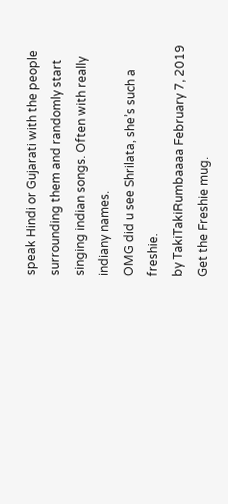speak Hindi or Gujarati with the people surrounding them and randomly start singing indian songs. Often with really indiany names.
OMG did u see Shrilata, she’s such a freshie.
by TakiTakiRumbaaaa February 7, 2019
Get the Freshie mug.